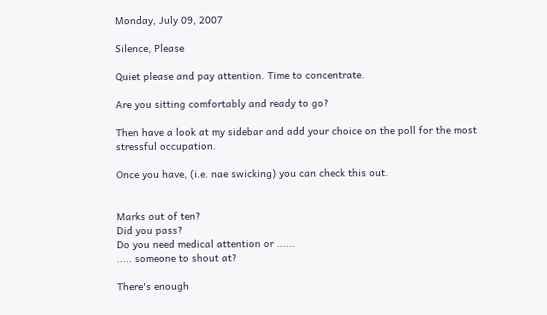Monday, July 09, 2007

Silence, Please

Quiet please and pay attention. Time to concentrate.

Are you sitting comfortably and ready to go?

Then have a look at my sidebar and add your choice on the poll for the most stressful occupation.

Once you have, (i.e. nae swicking) you can check this out.


Marks out of ten?
Did you pass?
Do you need medical attention or ......
..... someone to shout at?

There's enough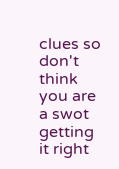clues so don't think you are a swot getting it right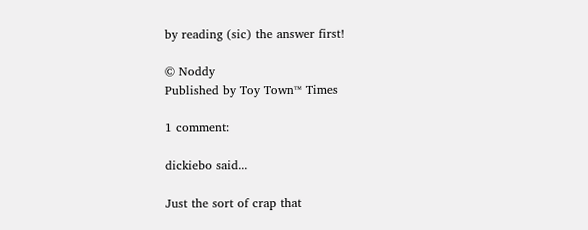by reading (sic) the answer first!

© Noddy
Published by Toy Town™ Times

1 comment:

dickiebo said...

Just the sort of crap that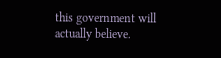this government will actually believe.